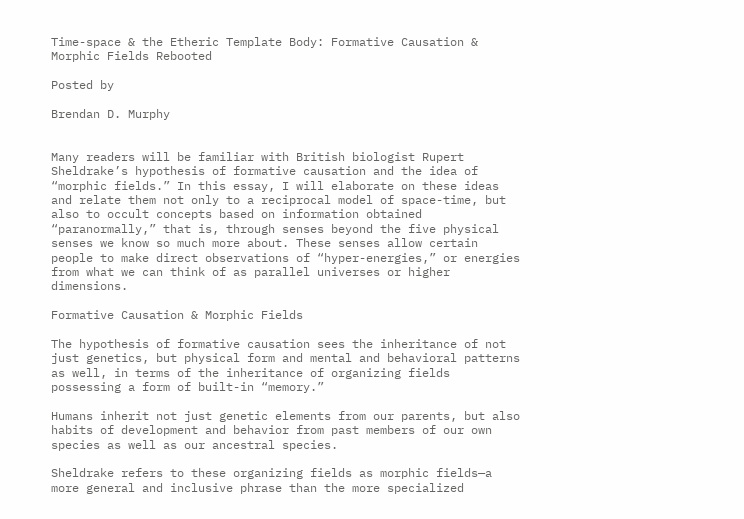Time-space & the Etheric Template Body: Formative Causation & Morphic Fields Rebooted

Posted by

Brendan D. Murphy


Many readers will be familiar with British biologist Rupert Sheldrake’s hypothesis of formative causation and the idea of “morphic fields.” In this essay, I will elaborate on these ideas and relate them not only to a reciprocal model of space-time, but also to occult concepts based on information obtained “paranormally,” that is, through senses beyond the five physical senses we know so much more about. These senses allow certain people to make direct observations of “hyper-energies,” or energies from what we can think of as parallel universes or higher dimensions.

Formative Causation & Morphic Fields

The hypothesis of formative causation sees the inheritance of not just genetics, but physical form and mental and behavioral patterns as well, in terms of the inheritance of organizing fields possessing a form of built-in “memory.”

Humans inherit not just genetic elements from our parents, but also habits of development and behavior from past members of our own species as well as our ancestral species.

Sheldrake refers to these organizing fields as morphic fields—a more general and inclusive phrase than the more specialized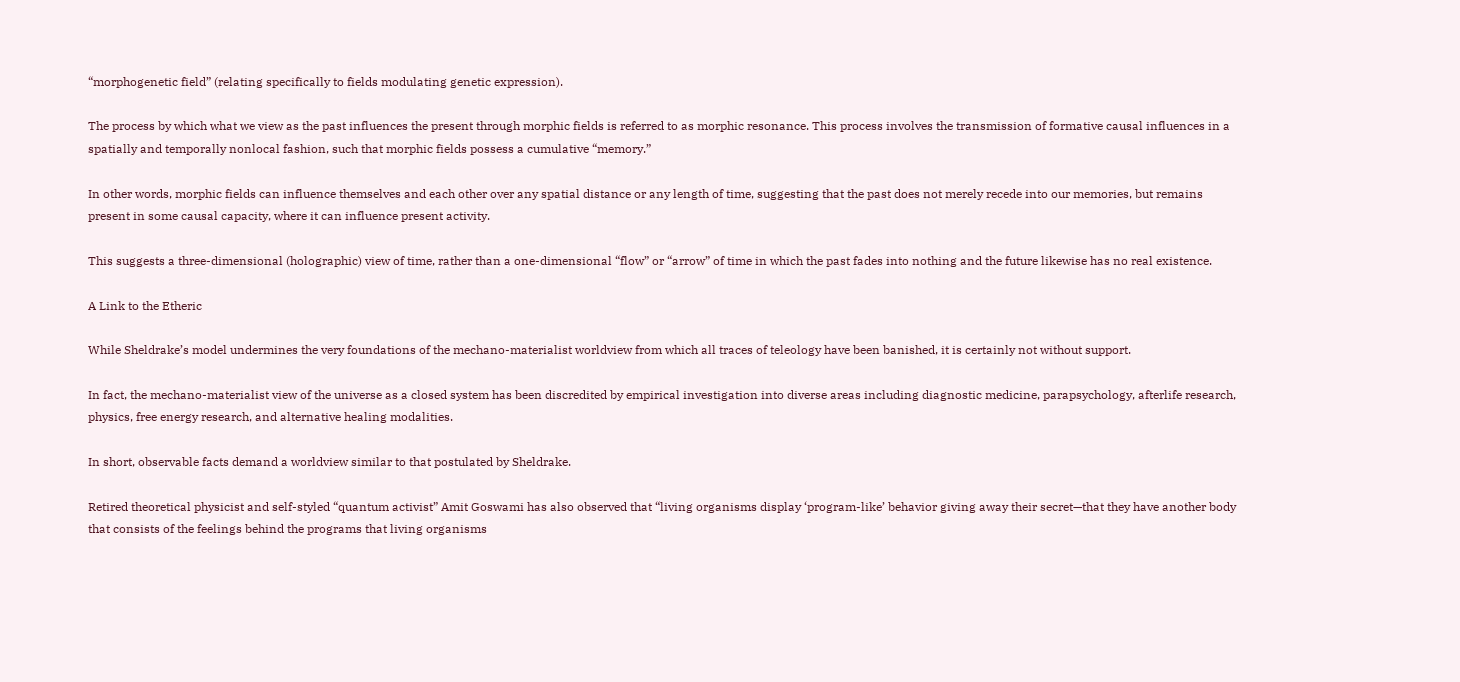“morphogenetic field” (relating specifically to fields modulating genetic expression).

The process by which what we view as the past influences the present through morphic fields is referred to as morphic resonance. This process involves the transmission of formative causal influences in a spatially and temporally nonlocal fashion, such that morphic fields possess a cumulative “memory.”

In other words, morphic fields can influence themselves and each other over any spatial distance or any length of time, suggesting that the past does not merely recede into our memories, but remains present in some causal capacity, where it can influence present activity.

This suggests a three-dimensional (holographic) view of time, rather than a one-dimensional “flow” or “arrow” of time in which the past fades into nothing and the future likewise has no real existence.

A Link to the Etheric

While Sheldrake’s model undermines the very foundations of the mechano-materialist worldview from which all traces of teleology have been banished, it is certainly not without support.

In fact, the mechano-materialist view of the universe as a closed system has been discredited by empirical investigation into diverse areas including diagnostic medicine, parapsychology, afterlife research, physics, free energy research, and alternative healing modalities.

In short, observable facts demand a worldview similar to that postulated by Sheldrake.

Retired theoretical physicist and self-styled “quantum activist” Amit Goswami has also observed that “living organisms display ‘program-like’ behavior giving away their secret—that they have another body that consists of the feelings behind the programs that living organisms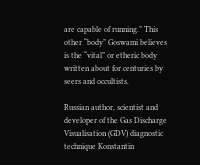are capable of running.” This other “body” Goswami believes is the “vital” or etheric body written about for centuries by seers and occultists.

Russian author, scientist and developer of the Gas Discharge Visualisation (GDV) diagnostic technique Konstantin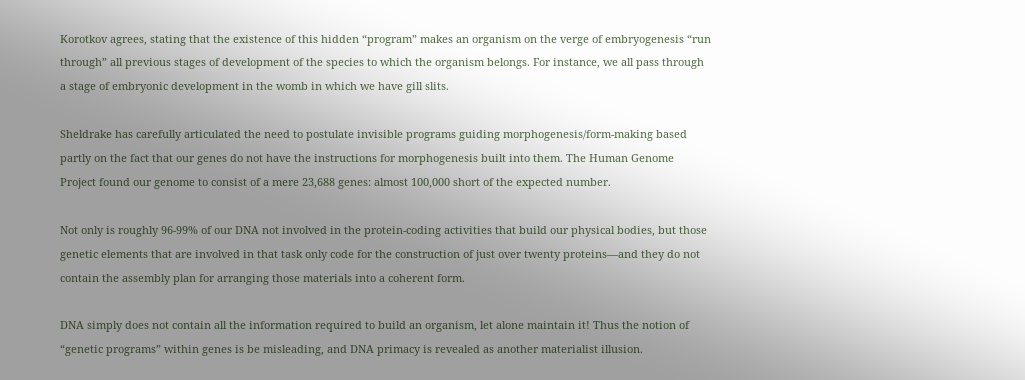Korotkov agrees, stating that the existence of this hidden “program” makes an organism on the verge of embryogenesis “run through” all previous stages of development of the species to which the organism belongs. For instance, we all pass through a stage of embryonic development in the womb in which we have gill slits.

Sheldrake has carefully articulated the need to postulate invisible programs guiding morphogenesis/form-making based partly on the fact that our genes do not have the instructions for morphogenesis built into them. The Human Genome Project found our genome to consist of a mere 23,688 genes: almost 100,000 short of the expected number.

Not only is roughly 96-99% of our DNA not involved in the protein-coding activities that build our physical bodies, but those genetic elements that are involved in that task only code for the construction of just over twenty proteins—and they do not contain the assembly plan for arranging those materials into a coherent form.

DNA simply does not contain all the information required to build an organism, let alone maintain it! Thus the notion of “genetic programs” within genes is be misleading, and DNA primacy is revealed as another materialist illusion.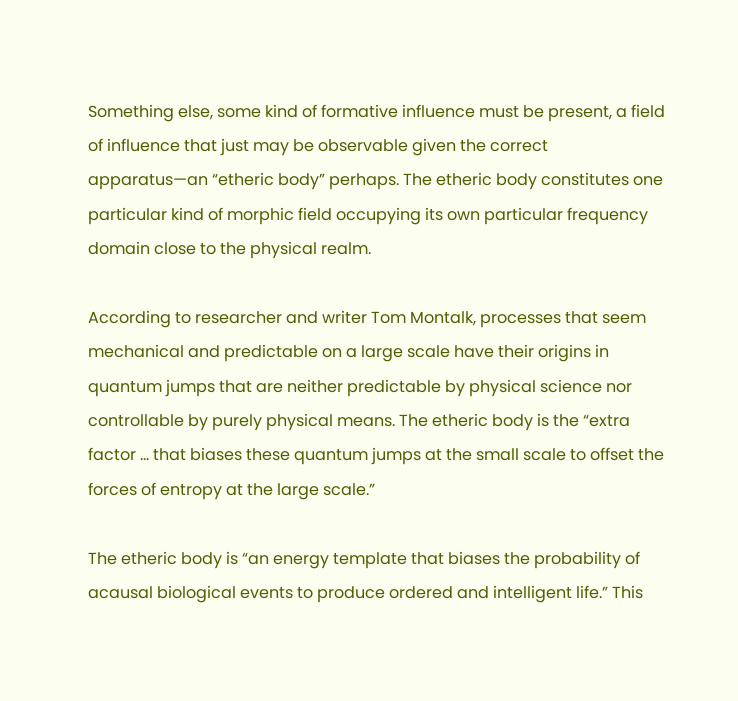Something else, some kind of formative influence must be present, a field of influence that just may be observable given the correct apparatus—an “etheric body” perhaps. The etheric body constitutes one particular kind of morphic field occupying its own particular frequency domain close to the physical realm.

According to researcher and writer Tom Montalk, processes that seem mechanical and predictable on a large scale have their origins in quantum jumps that are neither predictable by physical science nor controllable by purely physical means. The etheric body is the “extra factor … that biases these quantum jumps at the small scale to offset the forces of entropy at the large scale.”

The etheric body is “an energy template that biases the probability of acausal biological events to produce ordered and intelligent life.” This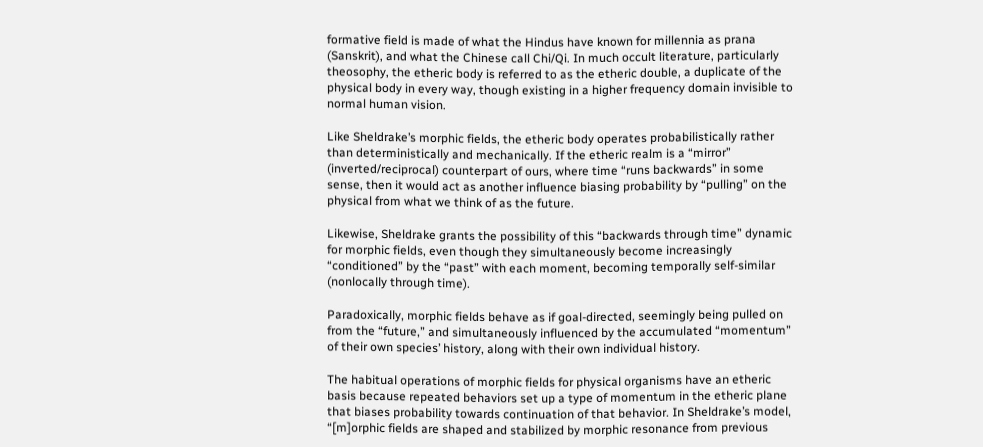formative field is made of what the Hindus have known for millennia as prana (Sanskrit), and what the Chinese call Chi/Qi. In much occult literature, particularly theosophy, the etheric body is referred to as the etheric double, a duplicate of the physical body in every way, though existing in a higher frequency domain invisible to normal human vision.

Like Sheldrake’s morphic fields, the etheric body operates probabilistically rather than deterministically and mechanically. If the etheric realm is a “mirror” (inverted/reciprocal) counterpart of ours, where time “runs backwards” in some sense, then it would act as another influence biasing probability by “pulling” on the physical from what we think of as the future.

Likewise, Sheldrake grants the possibility of this “backwards through time” dynamic for morphic fields, even though they simultaneously become increasingly “conditioned” by the “past” with each moment, becoming temporally self-similar (nonlocally through time).

Paradoxically, morphic fields behave as if goal-directed, seemingly being pulled on from the “future,” and simultaneously influenced by the accumulated “momentum” of their own species’ history, along with their own individual history.

The habitual operations of morphic fields for physical organisms have an etheric basis because repeated behaviors set up a type of momentum in the etheric plane that biases probability towards continuation of that behavior. In Sheldrake’s model, “[m]orphic fields are shaped and stabilized by morphic resonance from previous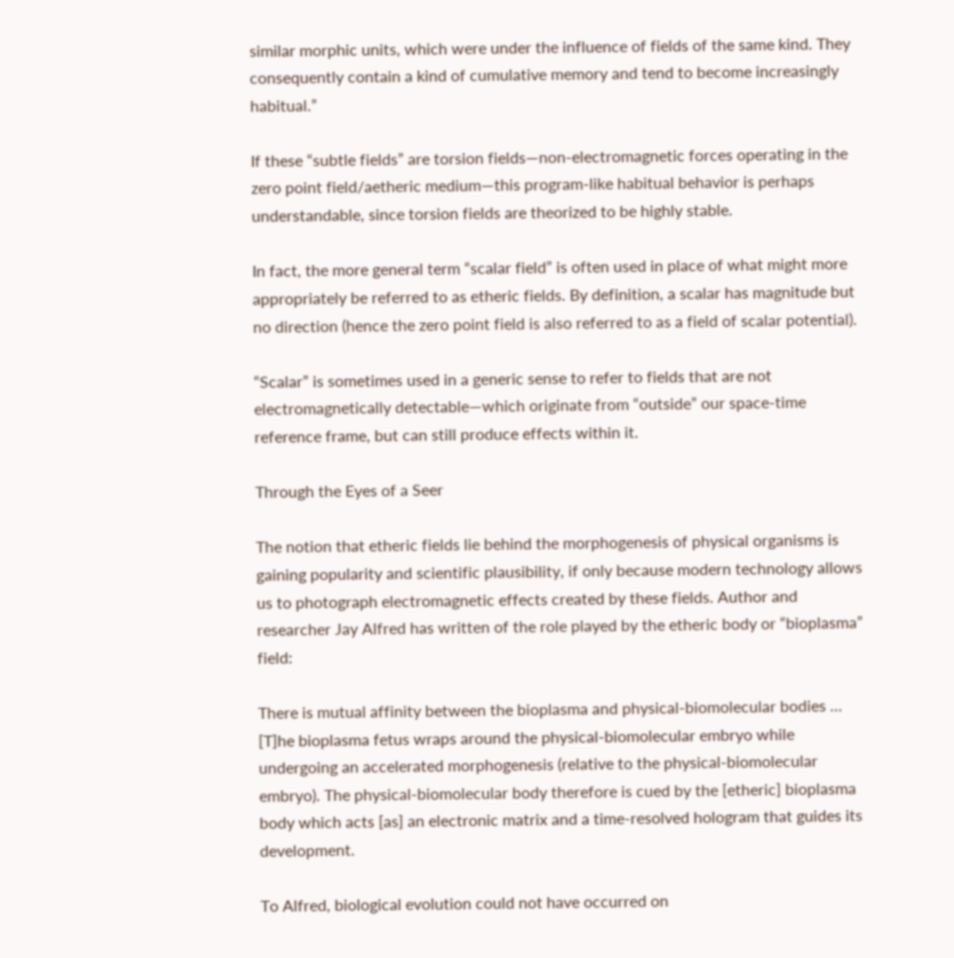similar morphic units, which were under the influence of fields of the same kind. They consequently contain a kind of cumulative memory and tend to become increasingly habitual.”

If these “subtle fields” are torsion fields—non-electromagnetic forces operating in the zero point field/aetheric medium—this program-like habitual behavior is perhaps understandable, since torsion fields are theorized to be highly stable.

In fact, the more general term “scalar field” is often used in place of what might more appropriately be referred to as etheric fields. By definition, a scalar has magnitude but no direction (hence the zero point field is also referred to as a field of scalar potential).

“Scalar” is sometimes used in a generic sense to refer to fields that are not electromagnetically detectable—which originate from “outside” our space-time reference frame, but can still produce effects within it.

Through the Eyes of a Seer

The notion that etheric fields lie behind the morphogenesis of physical organisms is gaining popularity and scientific plausibility, if only because modern technology allows us to photograph electromagnetic effects created by these fields. Author and researcher Jay Alfred has written of the role played by the etheric body or “bioplasma” field:

There is mutual affinity between the bioplasma and physical-biomolecular bodies … [T]he bioplasma fetus wraps around the physical-biomolecular embryo while undergoing an accelerated morphogenesis (relative to the physical-biomolecular embryo). The physical-biomolecular body therefore is cued by the [etheric] bioplasma body which acts [as] an electronic matrix and a time-resolved hologram that guides its development.

To Alfred, biological evolution could not have occurred on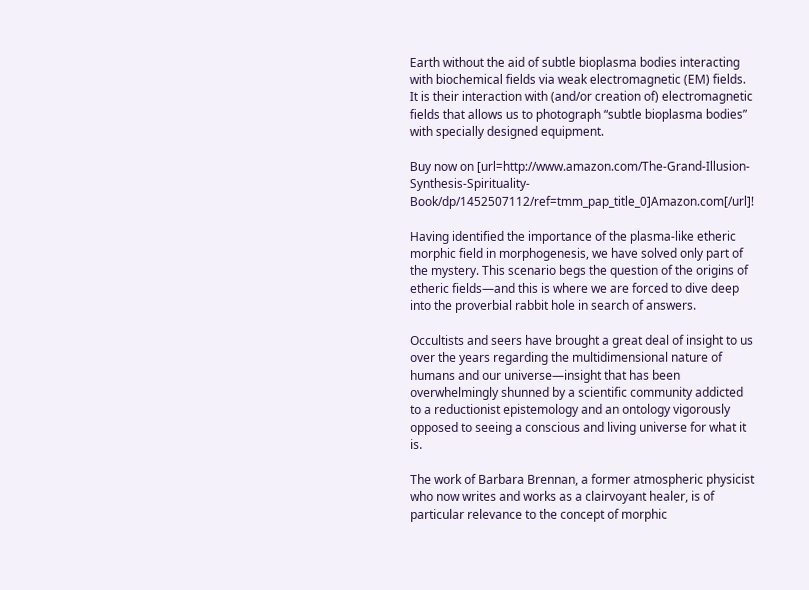Earth without the aid of subtle bioplasma bodies interacting with biochemical fields via weak electromagnetic (EM) fields. It is their interaction with (and/or creation of) electromagnetic fields that allows us to photograph “subtle bioplasma bodies” with specially designed equipment.

Buy now on [url=http://www.amazon.com/The-Grand-Illusion-Synthesis-Spirituality-Book/dp/1452507112/ref=tmm_pap_title_0]Amazon.com[/url]!

Having identified the importance of the plasma-like etheric morphic field in morphogenesis, we have solved only part of the mystery. This scenario begs the question of the origins of etheric fields—and this is where we are forced to dive deep into the proverbial rabbit hole in search of answers.

Occultists and seers have brought a great deal of insight to us over the years regarding the multidimensional nature of humans and our universe—insight that has been overwhelmingly shunned by a scientific community addicted to a reductionist epistemology and an ontology vigorously opposed to seeing a conscious and living universe for what it is.

The work of Barbara Brennan, a former atmospheric physicist who now writes and works as a clairvoyant healer, is of particular relevance to the concept of morphic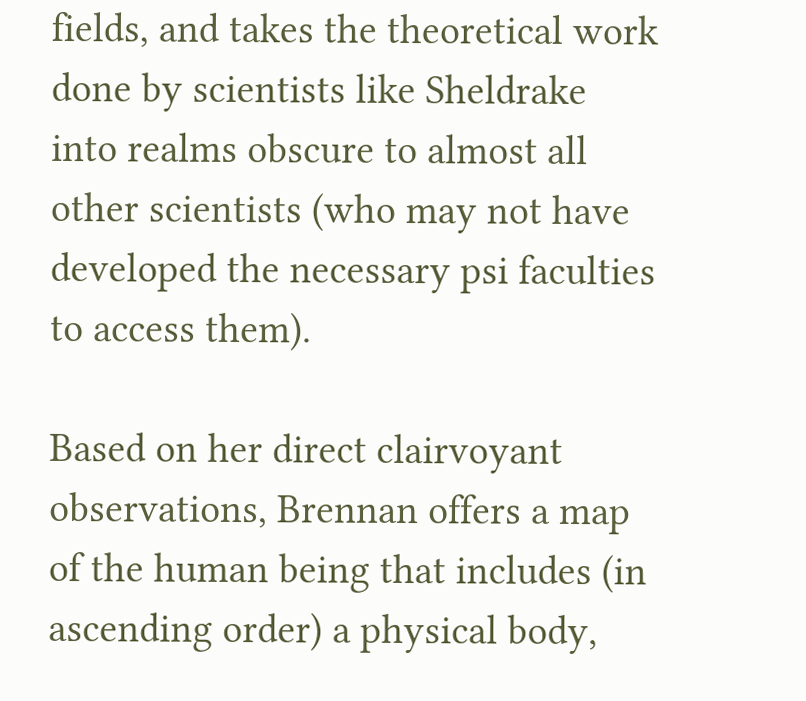fields, and takes the theoretical work done by scientists like Sheldrake into realms obscure to almost all other scientists (who may not have developed the necessary psi faculties to access them).

Based on her direct clairvoyant observations, Brennan offers a map of the human being that includes (in ascending order) a physical body,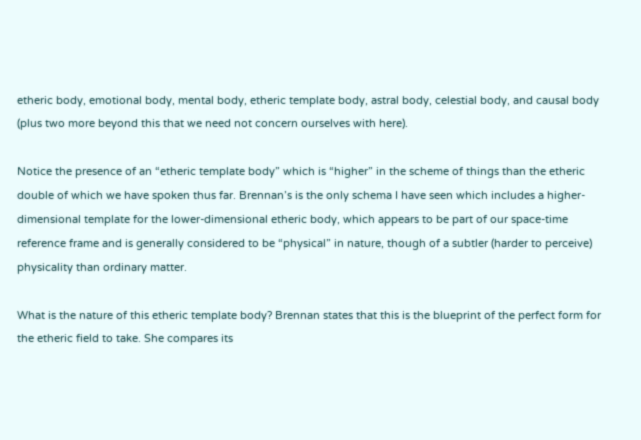etheric body, emotional body, mental body, etheric template body, astral body, celestial body, and causal body (plus two more beyond this that we need not concern ourselves with here).

Notice the presence of an “etheric template body” which is “higher” in the scheme of things than the etheric double of which we have spoken thus far. Brennan’s is the only schema I have seen which includes a higher-dimensional template for the lower-dimensional etheric body, which appears to be part of our space-time reference frame and is generally considered to be “physical” in nature, though of a subtler (harder to perceive) physicality than ordinary matter.

What is the nature of this etheric template body? Brennan states that this is the blueprint of the perfect form for the etheric field to take. She compares its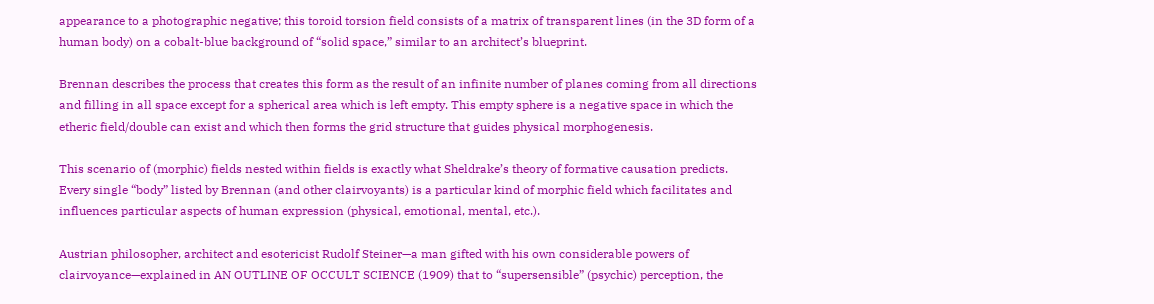appearance to a photographic negative; this toroid torsion field consists of a matrix of transparent lines (in the 3D form of a human body) on a cobalt-blue background of “solid space,” similar to an architect’s blueprint.

Brennan describes the process that creates this form as the result of an infinite number of planes coming from all directions and filling in all space except for a spherical area which is left empty. This empty sphere is a negative space in which the etheric field/double can exist and which then forms the grid structure that guides physical morphogenesis.

This scenario of (morphic) fields nested within fields is exactly what Sheldrake’s theory of formative causation predicts. Every single “body” listed by Brennan (and other clairvoyants) is a particular kind of morphic field which facilitates and influences particular aspects of human expression (physical, emotional, mental, etc.).

Austrian philosopher, architect and esotericist Rudolf Steiner—a man gifted with his own considerable powers of clairvoyance—explained in AN OUTLINE OF OCCULT SCIENCE (1909) that to “supersensible” (psychic) perception, the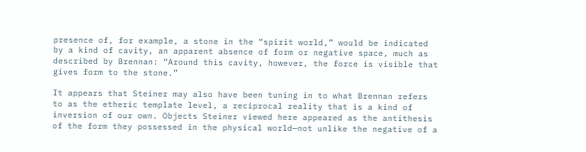presence of, for example, a stone in the “spirit world,” would be indicated by a kind of cavity, an apparent absence of form or negative space, much as described by Brennan: “Around this cavity, however, the force is visible that gives form to the stone.”

It appears that Steiner may also have been tuning in to what Brennan refers to as the etheric template level, a reciprocal reality that is a kind of inversion of our own. Objects Steiner viewed here appeared as the antithesis of the form they possessed in the physical world—not unlike the negative of a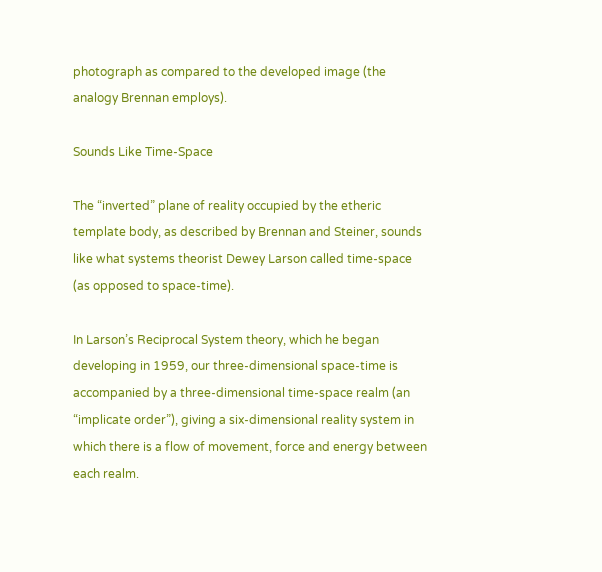photograph as compared to the developed image (the analogy Brennan employs).

Sounds Like Time-Space

The “inverted” plane of reality occupied by the etheric template body, as described by Brennan and Steiner, sounds like what systems theorist Dewey Larson called time-space (as opposed to space-time).

In Larson’s Reciprocal System theory, which he began developing in 1959, our three-dimensional space-time is accompanied by a three-dimensional time-space realm (an “implicate order”), giving a six-dimensional reality system in which there is a flow of movement, force and energy between each realm.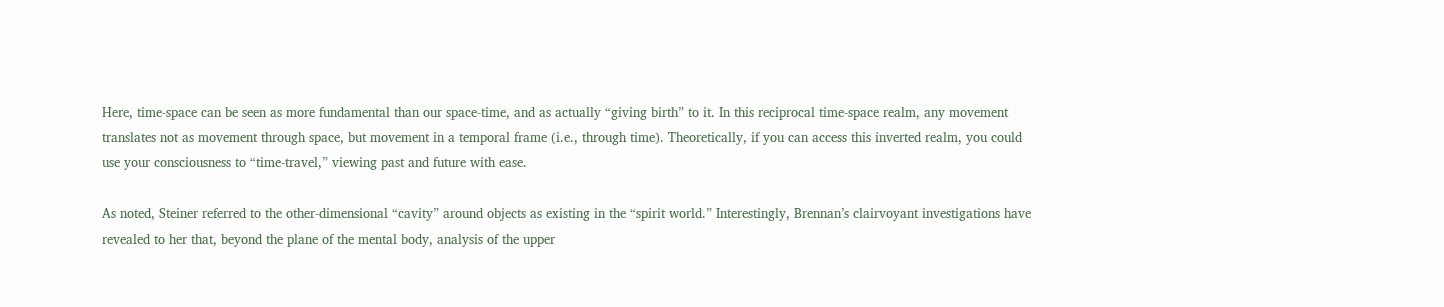Here, time-space can be seen as more fundamental than our space-time, and as actually “giving birth” to it. In this reciprocal time-space realm, any movement translates not as movement through space, but movement in a temporal frame (i.e., through time). Theoretically, if you can access this inverted realm, you could use your consciousness to “time-travel,” viewing past and future with ease.

As noted, Steiner referred to the other-dimensional “cavity” around objects as existing in the “spirit world.” Interestingly, Brennan’s clairvoyant investigations have revealed to her that, beyond the plane of the mental body, analysis of the upper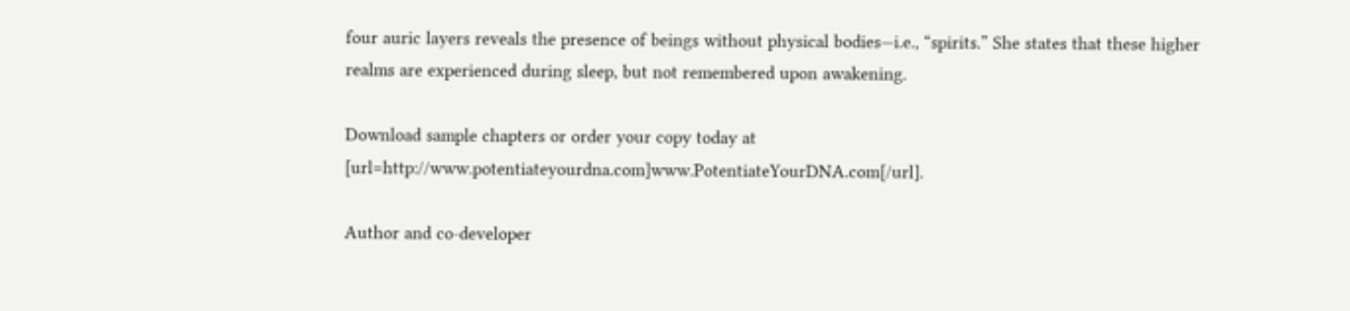four auric layers reveals the presence of beings without physical bodies—i.e., “spirits.” She states that these higher realms are experienced during sleep, but not remembered upon awakening.

Download sample chapters or order your copy today at [url=http://www.potentiateyourdna.com]www.PotentiateYourDNA.com[/url].

Author and co-developer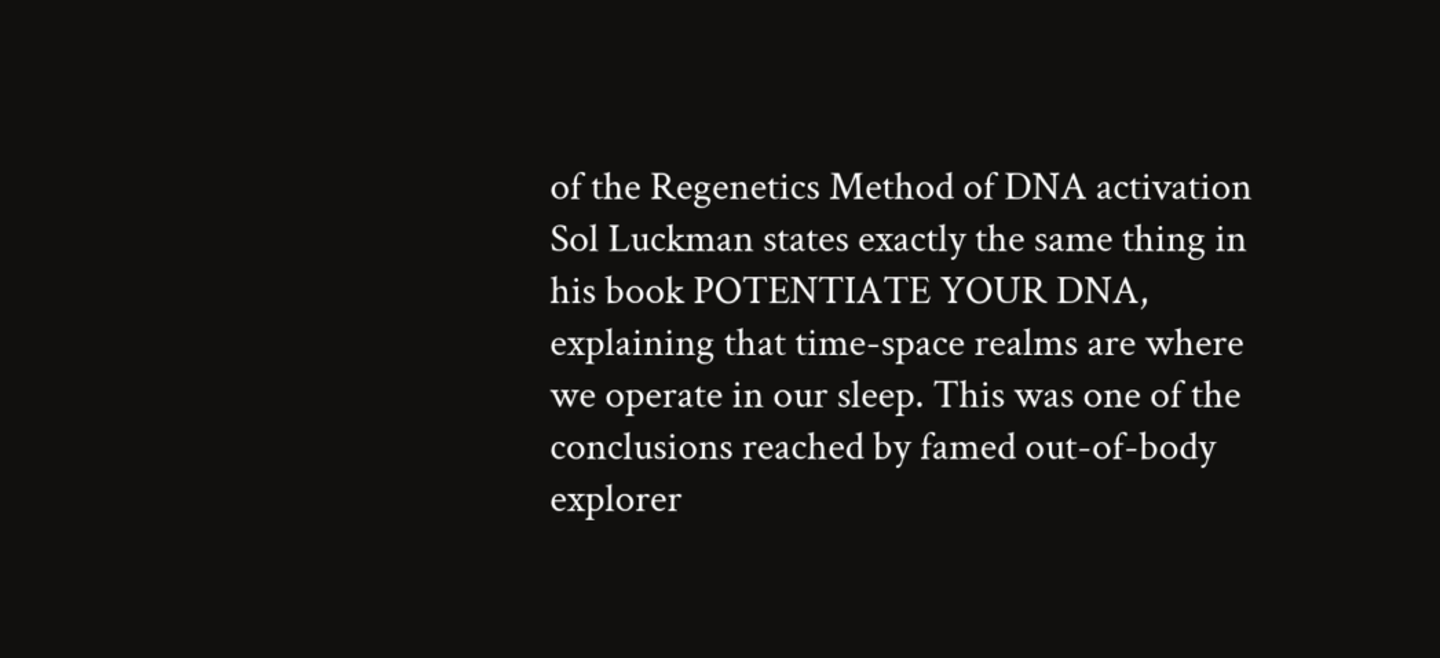of the Regenetics Method of DNA activation Sol Luckman states exactly the same thing in his book POTENTIATE YOUR DNA, explaining that time-space realms are where we operate in our sleep. This was one of the conclusions reached by famed out-of-body explorer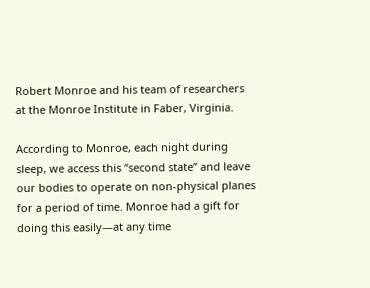Robert Monroe and his team of researchers at the Monroe Institute in Faber, Virginia.

According to Monroe, each night during sleep, we access this “second state” and leave our bodies to operate on non-physical planes for a period of time. Monroe had a gift for doing this easily—at any time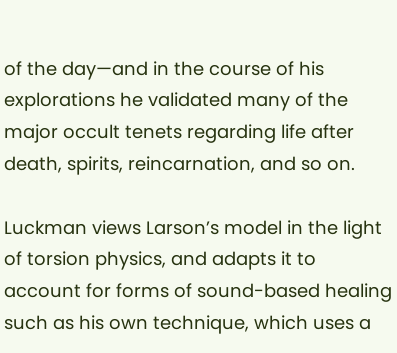of the day—and in the course of his explorations he validated many of the major occult tenets regarding life after death, spirits, reincarnation, and so on.

Luckman views Larson’s model in the light of torsion physics, and adapts it to account for forms of sound-based healing such as his own technique, which uses a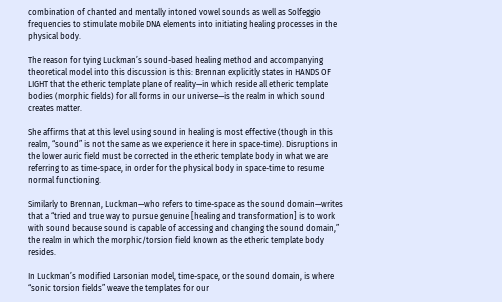combination of chanted and mentally intoned vowel sounds as well as Solfeggio frequencies to stimulate mobile DNA elements into initiating healing processes in the physical body.

The reason for tying Luckman’s sound-based healing method and accompanying theoretical model into this discussion is this: Brennan explicitly states in HANDS OF LIGHT that the etheric template plane of reality—in which reside all etheric template bodies (morphic fields) for all forms in our universe—is the realm in which sound creates matter.

She affirms that at this level using sound in healing is most effective (though in this realm, “sound” is not the same as we experience it here in space-time). Disruptions in the lower auric field must be corrected in the etheric template body in what we are referring to as time-space, in order for the physical body in space-time to resume normal functioning.

Similarly to Brennan, Luckman—who refers to time-space as the sound domain—writes that a “tried and true way to pursue genuine [healing and transformation] is to work with sound because sound is capable of accessing and changing the sound domain,” the realm in which the morphic/torsion field known as the etheric template body resides.

In Luckman’s modified Larsonian model, time-space, or the sound domain, is where “sonic torsion fields” weave the templates for our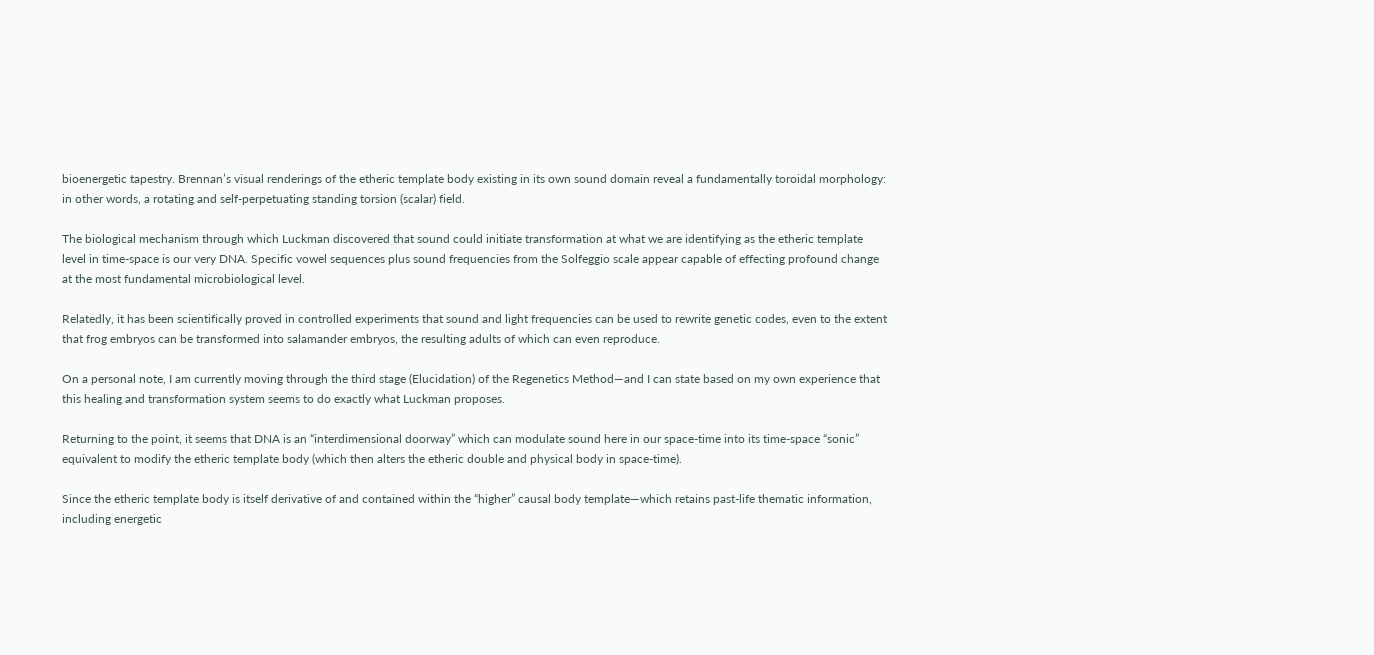bioenergetic tapestry. Brennan’s visual renderings of the etheric template body existing in its own sound domain reveal a fundamentally toroidal morphology: in other words, a rotating and self-perpetuating standing torsion (scalar) field.

The biological mechanism through which Luckman discovered that sound could initiate transformation at what we are identifying as the etheric template level in time-space is our very DNA. Specific vowel sequences plus sound frequencies from the Solfeggio scale appear capable of effecting profound change at the most fundamental microbiological level.

Relatedly, it has been scientifically proved in controlled experiments that sound and light frequencies can be used to rewrite genetic codes, even to the extent that frog embryos can be transformed into salamander embryos, the resulting adults of which can even reproduce.

On a personal note, I am currently moving through the third stage (Elucidation) of the Regenetics Method—and I can state based on my own experience that this healing and transformation system seems to do exactly what Luckman proposes.

Returning to the point, it seems that DNA is an “interdimensional doorway” which can modulate sound here in our space-time into its time-space “sonic” equivalent to modify the etheric template body (which then alters the etheric double and physical body in space-time).

Since the etheric template body is itself derivative of and contained within the “higher” causal body template—which retains past-life thematic information, including energetic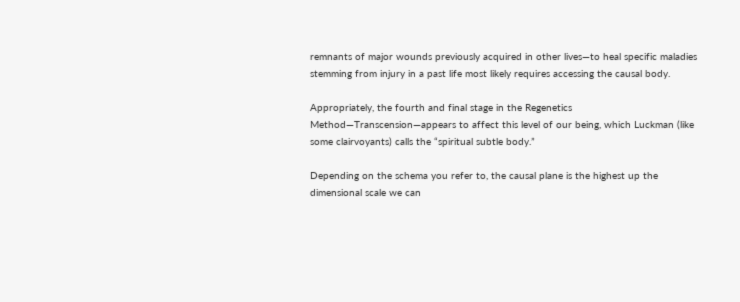remnants of major wounds previously acquired in other lives—to heal specific maladies stemming from injury in a past life most likely requires accessing the causal body.

Appropriately, the fourth and final stage in the Regenetics Method—Transcension—appears to affect this level of our being, which Luckman (like some clairvoyants) calls the “spiritual subtle body.”

Depending on the schema you refer to, the causal plane is the highest up the dimensional scale we can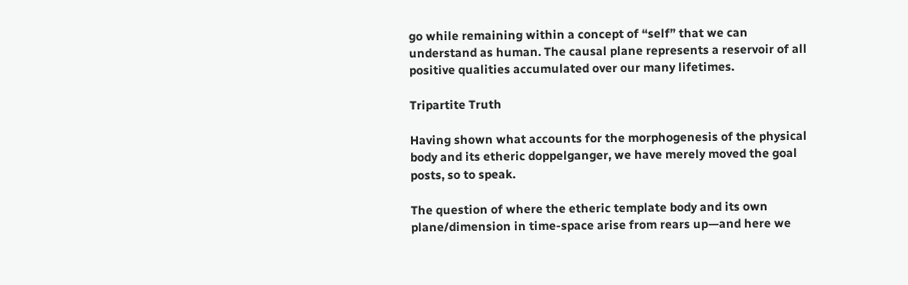go while remaining within a concept of “self” that we can understand as human. The causal plane represents a reservoir of all positive qualities accumulated over our many lifetimes.

Tripartite Truth

Having shown what accounts for the morphogenesis of the physical body and its etheric doppelganger, we have merely moved the goal posts, so to speak.

The question of where the etheric template body and its own plane/dimension in time-space arise from rears up—and here we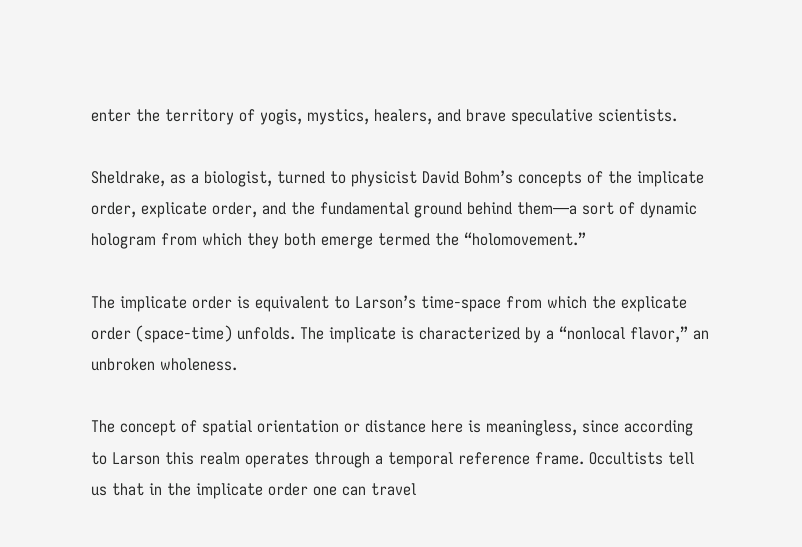enter the territory of yogis, mystics, healers, and brave speculative scientists.

Sheldrake, as a biologist, turned to physicist David Bohm’s concepts of the implicate order, explicate order, and the fundamental ground behind them—a sort of dynamic hologram from which they both emerge termed the “holomovement.”

The implicate order is equivalent to Larson’s time-space from which the explicate order (space-time) unfolds. The implicate is characterized by a “nonlocal flavor,” an unbroken wholeness.

The concept of spatial orientation or distance here is meaningless, since according to Larson this realm operates through a temporal reference frame. Occultists tell us that in the implicate order one can travel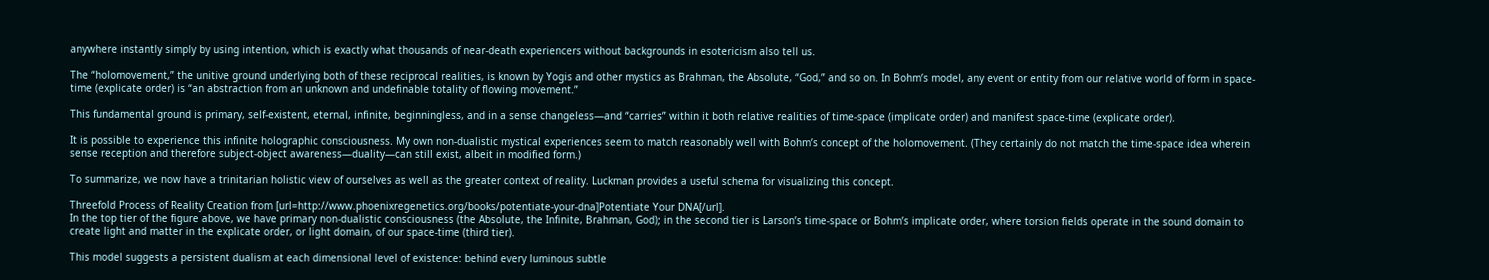anywhere instantly simply by using intention, which is exactly what thousands of near-death experiencers without backgrounds in esotericism also tell us.

The “holomovement,” the unitive ground underlying both of these reciprocal realities, is known by Yogis and other mystics as Brahman, the Absolute, “God,” and so on. In Bohm’s model, any event or entity from our relative world of form in space-time (explicate order) is “an abstraction from an unknown and undefinable totality of flowing movement.”

This fundamental ground is primary, self-existent, eternal, infinite, beginningless, and in a sense changeless—and “carries” within it both relative realities of time-space (implicate order) and manifest space-time (explicate order).

It is possible to experience this infinite holographic consciousness. My own non-dualistic mystical experiences seem to match reasonably well with Bohm’s concept of the holomovement. (They certainly do not match the time-space idea wherein sense reception and therefore subject-object awareness—duality—can still exist, albeit in modified form.)

To summarize, we now have a trinitarian holistic view of ourselves as well as the greater context of reality. Luckman provides a useful schema for visualizing this concept.

Threefold Process of Reality Creation from [url=http://www.phoenixregenetics.org/books/potentiate-your-dna]Potentiate Your DNA[/url].
In the top tier of the figure above, we have primary non-dualistic consciousness (the Absolute, the Infinite, Brahman, God); in the second tier is Larson’s time-space or Bohm’s implicate order, where torsion fields operate in the sound domain to create light and matter in the explicate order, or light domain, of our space-time (third tier).

This model suggests a persistent dualism at each dimensional level of existence: behind every luminous subtle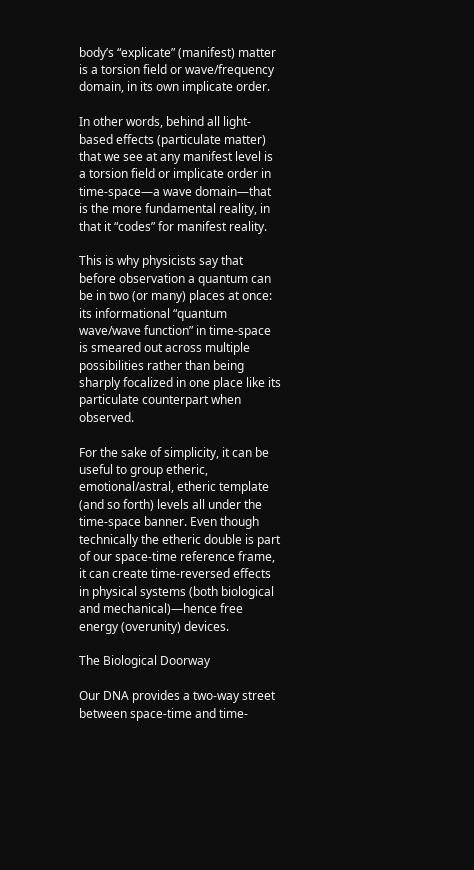body’s “explicate” (manifest) matter is a torsion field or wave/frequency domain, in its own implicate order.

In other words, behind all light-based effects (particulate matter) that we see at any manifest level is a torsion field or implicate order in time-space—a wave domain—that is the more fundamental reality, in that it “codes” for manifest reality.

This is why physicists say that before observation a quantum can be in two (or many) places at once: its informational “quantum wave/wave function” in time-space is smeared out across multiple possibilities rather than being sharply focalized in one place like its particulate counterpart when observed.

For the sake of simplicity, it can be useful to group etheric, emotional/astral, etheric template (and so forth) levels all under the time-space banner. Even though technically the etheric double is part of our space-time reference frame, it can create time-reversed effects in physical systems (both biological and mechanical)—hence free energy (overunity) devices.

The Biological Doorway

Our DNA provides a two-way street between space-time and time-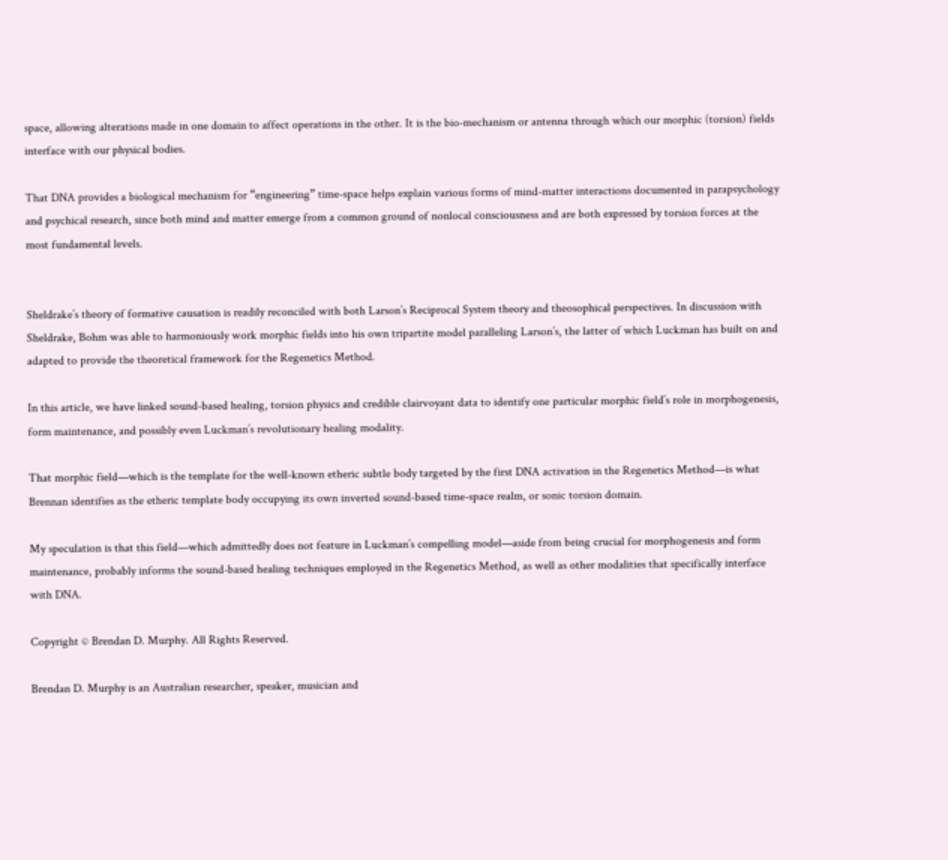space, allowing alterations made in one domain to affect operations in the other. It is the bio-mechanism or antenna through which our morphic (torsion) fields interface with our physical bodies.

That DNA provides a biological mechanism for “engineering” time-space helps explain various forms of mind-matter interactions documented in parapsychology and psychical research, since both mind and matter emerge from a common ground of nonlocal consciousness and are both expressed by torsion forces at the most fundamental levels.


Sheldrake’s theory of formative causation is readily reconciled with both Larson’s Reciprocal System theory and theosophical perspectives. In discussion with Sheldrake, Bohm was able to harmoniously work morphic fields into his own tripartite model paralleling Larson’s, the latter of which Luckman has built on and adapted to provide the theoretical framework for the Regenetics Method.

In this article, we have linked sound-based healing, torsion physics and credible clairvoyant data to identify one particular morphic field’s role in morphogenesis, form maintenance, and possibly even Luckman’s revolutionary healing modality.

That morphic field—which is the template for the well-known etheric subtle body targeted by the first DNA activation in the Regenetics Method—is what Brennan identifies as the etheric template body occupying its own inverted sound-based time-space realm, or sonic torsion domain.

My speculation is that this field—which admittedly does not feature in Luckman’s compelling model—aside from being crucial for morphogenesis and form maintenance, probably informs the sound-based healing techniques employed in the Regenetics Method, as well as other modalities that specifically interface with DNA.

Copyright © Brendan D. Murphy. All Rights Reserved.

Brendan D. Murphy is an Australian researcher, speaker, musician and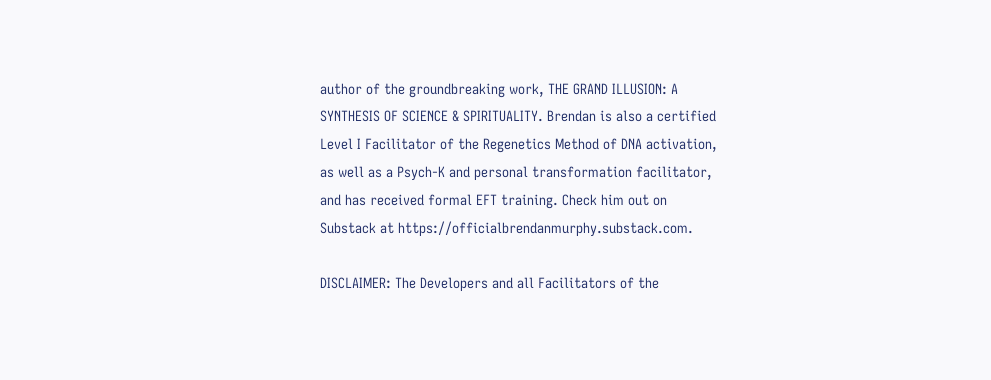author of the groundbreaking work, THE GRAND ILLUSION: A SYNTHESIS OF SCIENCE & SPIRITUALITY. Brendan is also a certified Level I Facilitator of the Regenetics Method of DNA activation, as well as a Psych-K and personal transformation facilitator, and has received formal EFT training. Check him out on Substack at https://officialbrendanmurphy.substack.com.

DISCLAIMER: The Developers and all Facilitators of the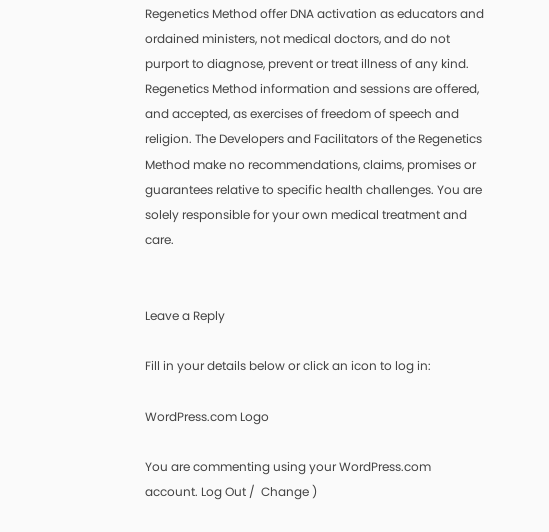Regenetics Method offer DNA activation as educators and ordained ministers, not medical doctors, and do not purport to diagnose, prevent or treat illness of any kind. Regenetics Method information and sessions are offered, and accepted, as exercises of freedom of speech and religion. The Developers and Facilitators of the Regenetics Method make no recommendations, claims, promises or guarantees relative to specific health challenges. You are solely responsible for your own medical treatment and care.


Leave a Reply

Fill in your details below or click an icon to log in:

WordPress.com Logo

You are commenting using your WordPress.com account. Log Out /  Change )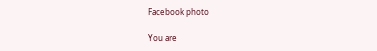Facebook photo

You are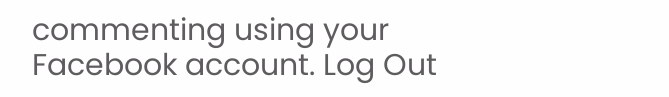commenting using your Facebook account. Log Out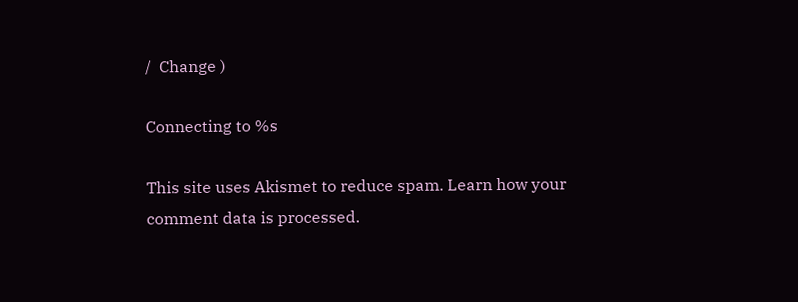/  Change )

Connecting to %s

This site uses Akismet to reduce spam. Learn how your comment data is processed.